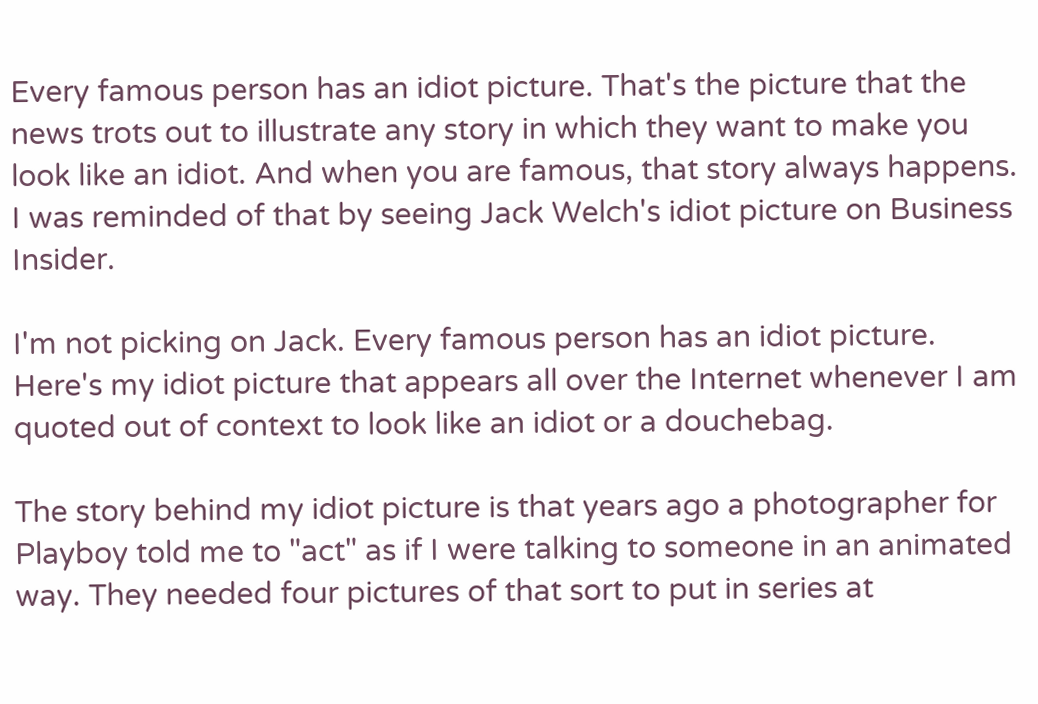Every famous person has an idiot picture. That's the picture that the news trots out to illustrate any story in which they want to make you look like an idiot. And when you are famous, that story always happens. I was reminded of that by seeing Jack Welch's idiot picture on Business Insider.

I'm not picking on Jack. Every famous person has an idiot picture. Here's my idiot picture that appears all over the Internet whenever I am quoted out of context to look like an idiot or a douchebag.

The story behind my idiot picture is that years ago a photographer for Playboy told me to "act" as if I were talking to someone in an animated way. They needed four pictures of that sort to put in series at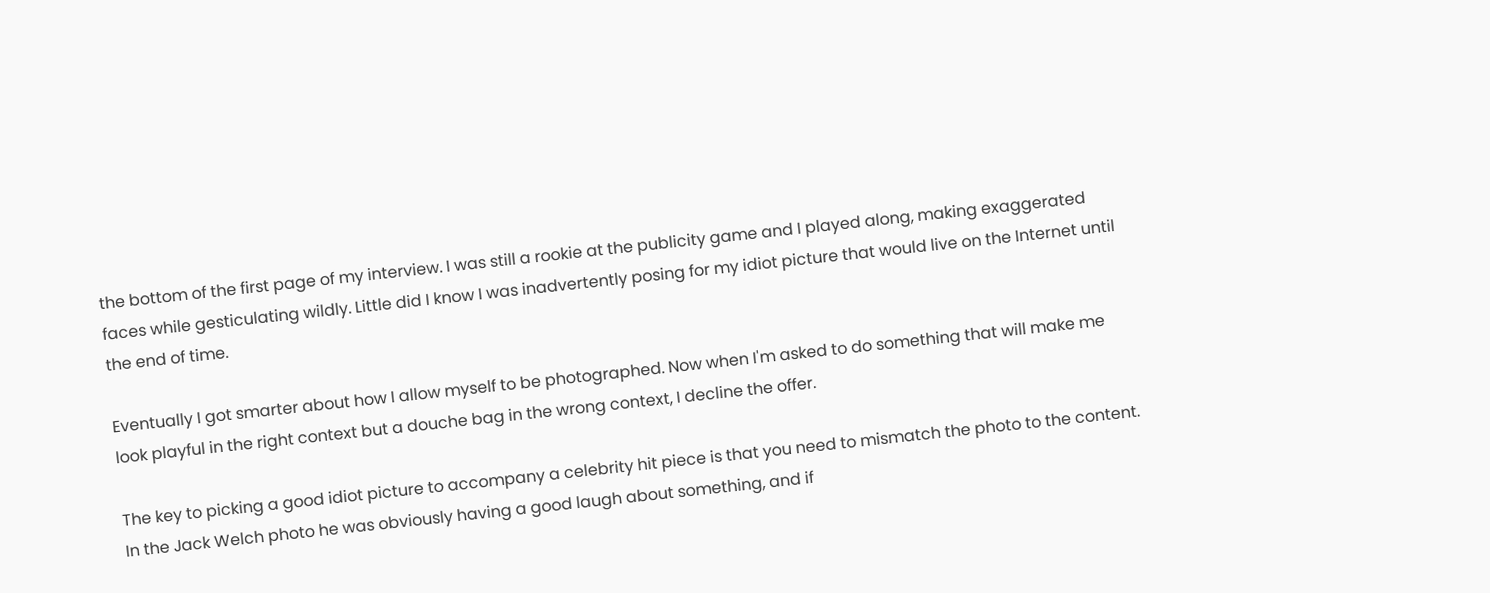the bottom of the first page of my interview. I was still a rookie at the publicity game and I played along, making exaggerated faces while gesticulating wildly. Little did I know I was inadvertently posing for my idiot picture that would live on the Internet until the end of time.

Eventually I got smarter about how I allow myself to be photographed. Now when I'm asked to do something that will make me look playful in the right context but a douche bag in the wrong context, I decline the offer.

The key to picking a good idiot picture to accompany a celebrity hit piece is that you need to mismatch the photo to the content. In the Jack Welch photo he was obviously having a good laugh about something, and if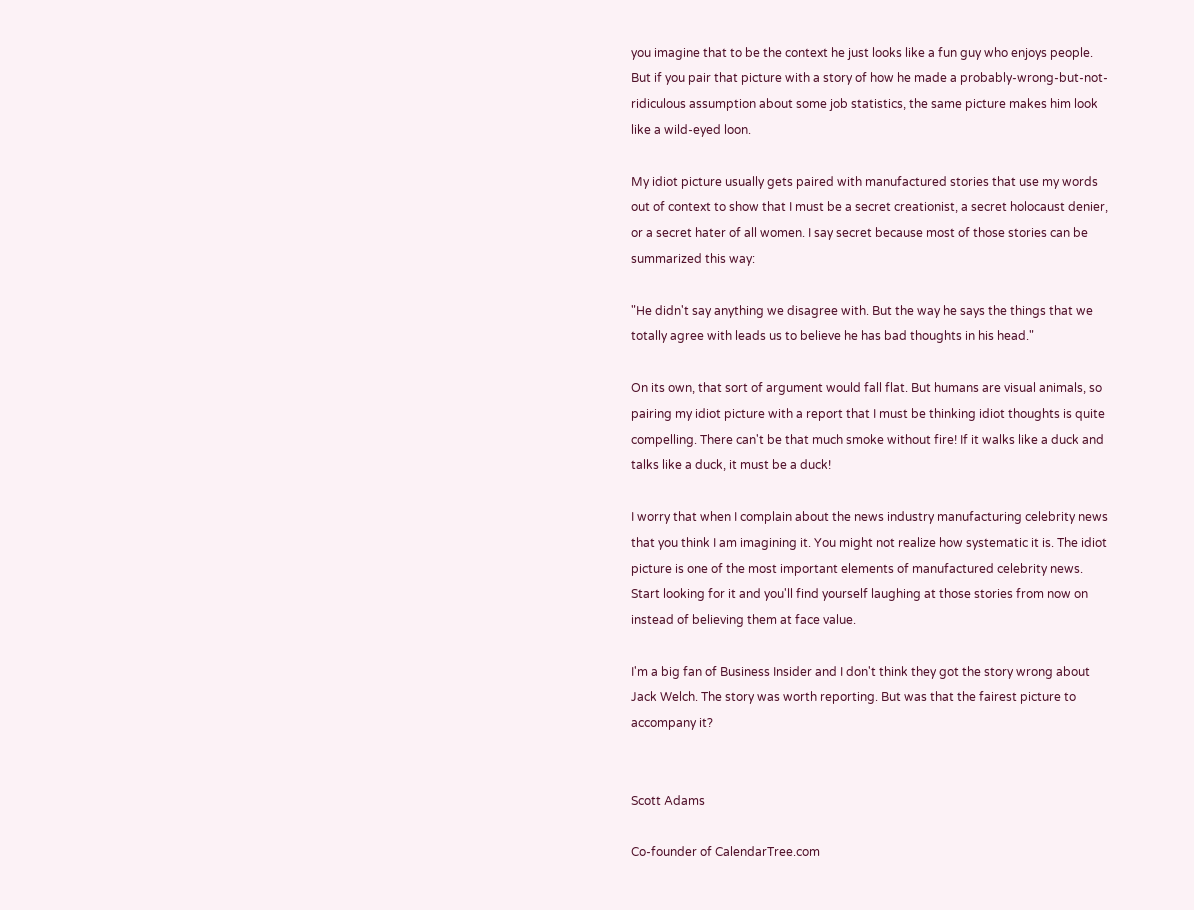you imagine that to be the context he just looks like a fun guy who enjoys people. But if you pair that picture with a story of how he made a probably-wrong-but-not-ridiculous assumption about some job statistics, the same picture makes him look like a wild-eyed loon.

My idiot picture usually gets paired with manufactured stories that use my words out of context to show that I must be a secret creationist, a secret holocaust denier, or a secret hater of all women. I say secret because most of those stories can be summarized this way:

"He didn't say anything we disagree with. But the way he says the things that we totally agree with leads us to believe he has bad thoughts in his head."

On its own, that sort of argument would fall flat. But humans are visual animals, so pairing my idiot picture with a report that I must be thinking idiot thoughts is quite compelling. There can't be that much smoke without fire! If it walks like a duck and talks like a duck, it must be a duck!

I worry that when I complain about the news industry manufacturing celebrity news that you think I am imagining it. You might not realize how systematic it is. The idiot picture is one of the most important elements of manufactured celebrity news. Start looking for it and you'll find yourself laughing at those stories from now on instead of believing them at face value.

I'm a big fan of Business Insider and I don't think they got the story wrong about Jack Welch. The story was worth reporting. But was that the fairest picture to accompany it?


Scott Adams

Co-founder of CalendarTree.com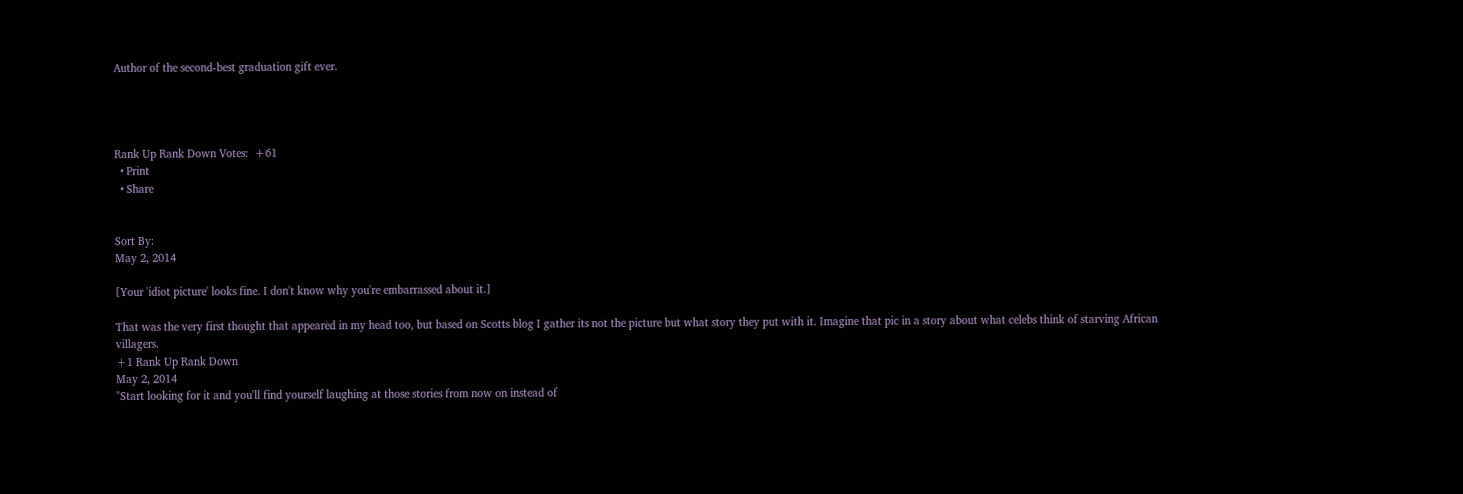Author of the second-best graduation gift ever.




Rank Up Rank Down Votes:  +61
  • Print
  • Share


Sort By:
May 2, 2014

[Your 'idiot picture' looks fine. I don't know why you're embarrassed about it.]

That was the very first thought that appeared in my head too, but based on Scotts blog I gather its not the picture but what story they put with it. Imagine that pic in a story about what celebs think of starving African villagers.
+1 Rank Up Rank Down
May 2, 2014
"Start looking for it and you'll find yourself laughing at those stories from now on instead of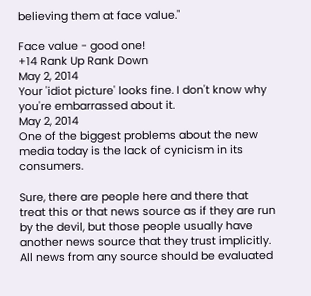believing them at face value."

Face value - good one!
+14 Rank Up Rank Down
May 2, 2014
Your 'idiot picture' looks fine. I don't know why you're embarrassed about it.
May 2, 2014
One of the biggest problems about the new media today is the lack of cynicism in its consumers.

Sure, there are people here and there that treat this or that news source as if they are run by the devil, but those people usually have another news source that they trust implicitly. All news from any source should be evaluated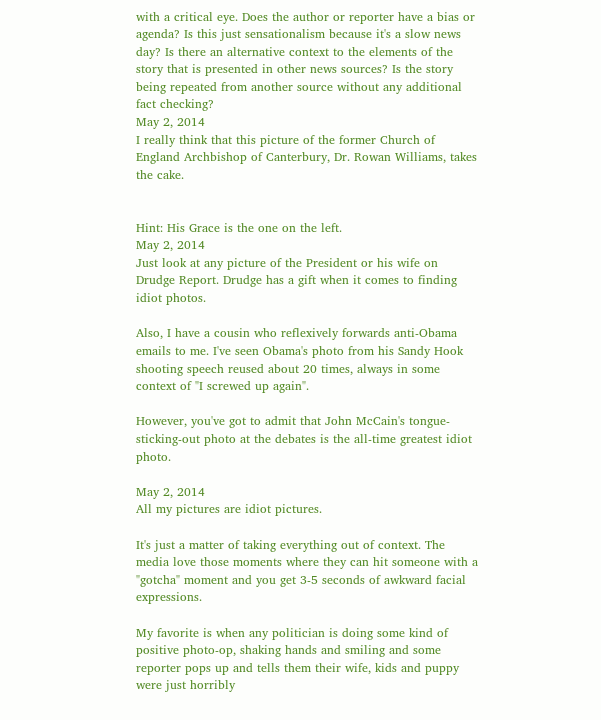with a critical eye. Does the author or reporter have a bias or agenda? Is this just sensationalism because it's a slow news day? Is there an alternative context to the elements of the story that is presented in other news sources? Is the story being repeated from another source without any additional fact checking?
May 2, 2014
I really think that this picture of the former Church of England Archbishop of Canterbury, Dr. Rowan Williams, takes the cake.


Hint: His Grace is the one on the left.
May 2, 2014
Just look at any picture of the President or his wife on Drudge Report. Drudge has a gift when it comes to finding idiot photos.

Also, I have a cousin who reflexively forwards anti-Obama emails to me. I've seen Obama's photo from his Sandy Hook shooting speech reused about 20 times, always in some context of "I screwed up again".

However, you've got to admit that John McCain's tongue-sticking-out photo at the debates is the all-time greatest idiot photo.

May 2, 2014
All my pictures are idiot pictures.

It's just a matter of taking everything out of context. The media love those moments where they can hit someone with a "gotcha" moment and you get 3-5 seconds of awkward facial expressions.

My favorite is when any politician is doing some kind of positive photo-op, shaking hands and smiling and some reporter pops up and tells them their wife, kids and puppy were just horribly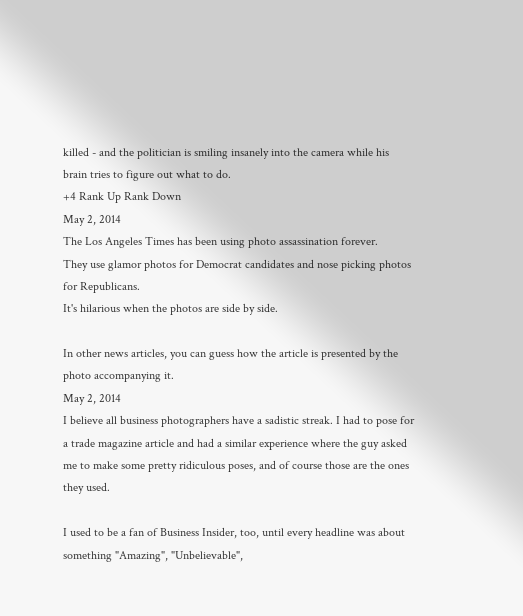killed - and the politician is smiling insanely into the camera while his brain tries to figure out what to do.
+4 Rank Up Rank Down
May 2, 2014
The Los Angeles Times has been using photo assassination forever.
They use glamor photos for Democrat candidates and nose picking photos for Republicans.
It's hilarious when the photos are side by side.

In other news articles, you can guess how the article is presented by the photo accompanying it.
May 2, 2014
I believe all business photographers have a sadistic streak. I had to pose for a trade magazine article and had a similar experience where the guy asked me to make some pretty ridiculous poses, and of course those are the ones they used.

I used to be a fan of Business Insider, too, until every headline was about something "Amazing", "Unbelievable",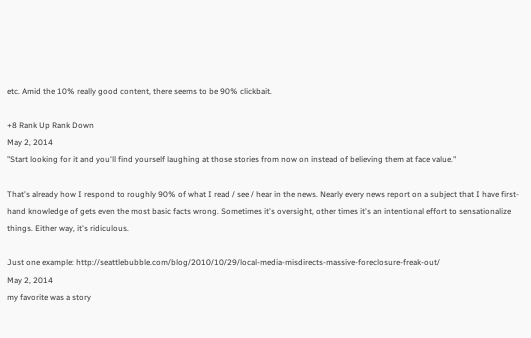etc. Amid the 10% really good content, there seems to be 90% clickbait.

+8 Rank Up Rank Down
May 2, 2014
"Start looking for it and you'll find yourself laughing at those stories from now on instead of believing them at face value."

That's already how I respond to roughly 90% of what I read / see / hear in the news. Nearly every news report on a subject that I have first-hand knowledge of gets even the most basic facts wrong. Sometimes it's oversight, other times it's an intentional effort to sensationalize things. Either way, it's ridiculous.

Just one example: http://seattlebubble.com/blog/2010/10/29/local-media-misdirects-massive-foreclosure-freak-out/
May 2, 2014
my favorite was a story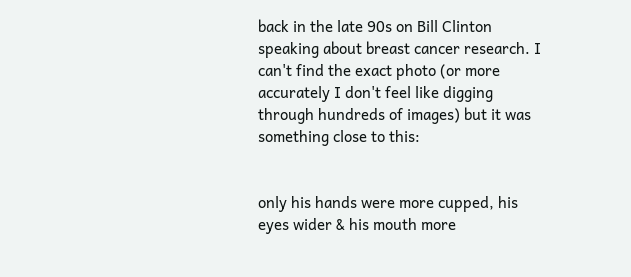back in the late 90s on Bill Clinton speaking about breast cancer research. I can't find the exact photo (or more accurately I don't feel like digging through hundreds of images) but it was something close to this:


only his hands were more cupped, his eyes wider & his mouth more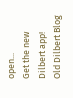open...
Get the new Dilbert app!
Old Dilbert Blog